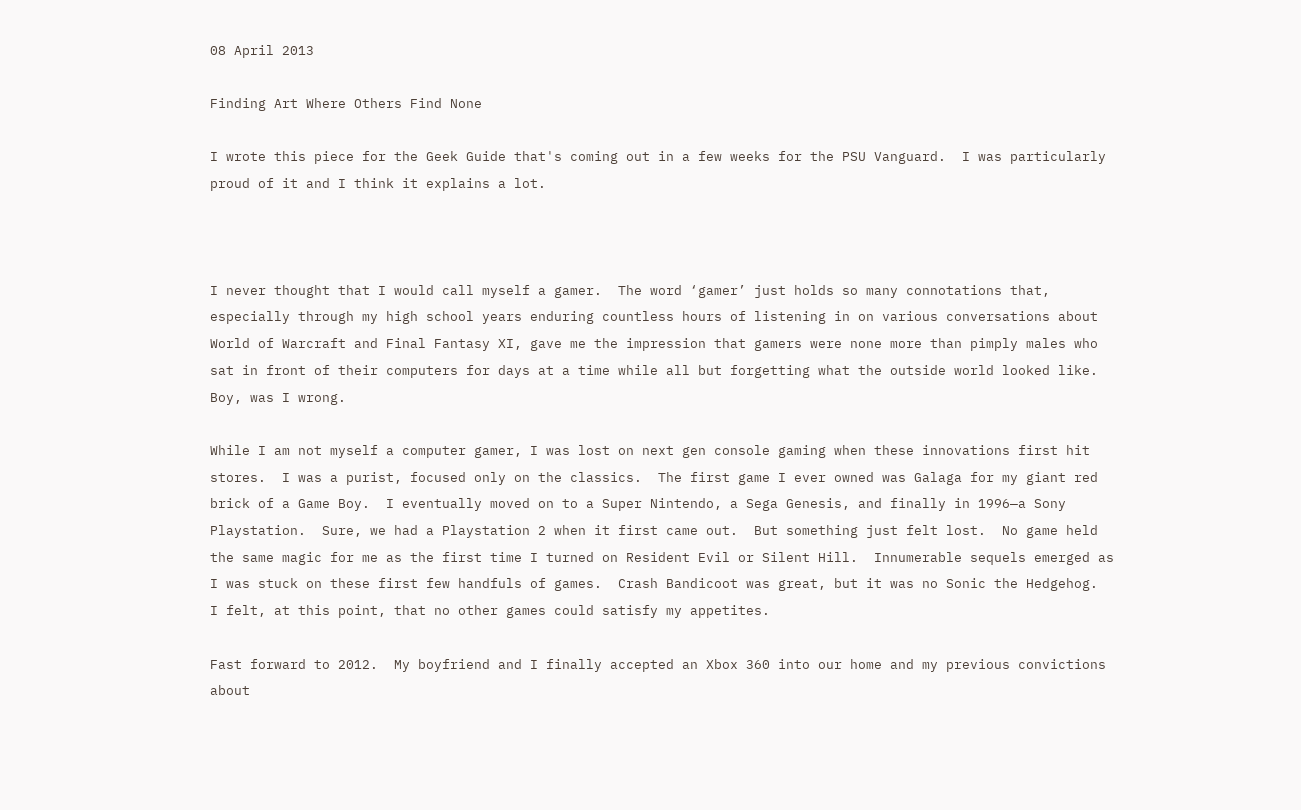08 April 2013

Finding Art Where Others Find None

I wrote this piece for the Geek Guide that's coming out in a few weeks for the PSU Vanguard.  I was particularly proud of it and I think it explains a lot.



I never thought that I would call myself a gamer.  The word ‘gamer’ just holds so many connotations that, especially through my high school years enduring countless hours of listening in on various conversations about World of Warcraft and Final Fantasy XI, gave me the impression that gamers were none more than pimply males who sat in front of their computers for days at a time while all but forgetting what the outside world looked like.  Boy, was I wrong.

While I am not myself a computer gamer, I was lost on next gen console gaming when these innovations first hit stores.  I was a purist, focused only on the classics.  The first game I ever owned was Galaga for my giant red brick of a Game Boy.  I eventually moved on to a Super Nintendo, a Sega Genesis, and finally in 1996—a Sony Playstation.  Sure, we had a Playstation 2 when it first came out.  But something just felt lost.  No game held the same magic for me as the first time I turned on Resident Evil or Silent Hill.  Innumerable sequels emerged as I was stuck on these first few handfuls of games.  Crash Bandicoot was great, but it was no Sonic the Hedgehog.  I felt, at this point, that no other games could satisfy my appetites.

Fast forward to 2012.  My boyfriend and I finally accepted an Xbox 360 into our home and my previous convictions about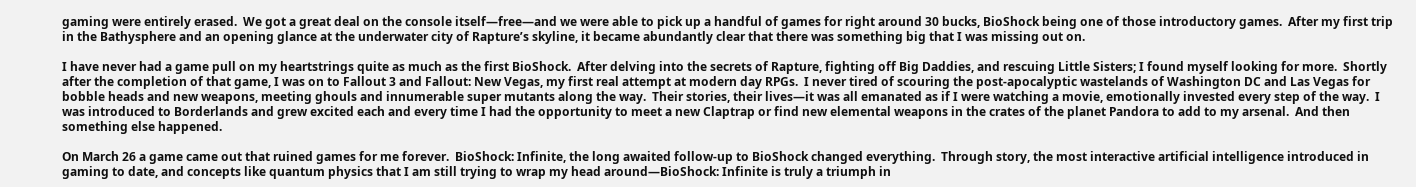gaming were entirely erased.  We got a great deal on the console itself—free—and we were able to pick up a handful of games for right around 30 bucks, BioShock being one of those introductory games.  After my first trip in the Bathysphere and an opening glance at the underwater city of Rapture’s skyline, it became abundantly clear that there was something big that I was missing out on.

I have never had a game pull on my heartstrings quite as much as the first BioShock.  After delving into the secrets of Rapture, fighting off Big Daddies, and rescuing Little Sisters; I found myself looking for more.  Shortly after the completion of that game, I was on to Fallout 3 and Fallout: New Vegas, my first real attempt at modern day RPGs.  I never tired of scouring the post-apocalyptic wastelands of Washington DC and Las Vegas for bobble heads and new weapons, meeting ghouls and innumerable super mutants along the way.  Their stories, their lives—it was all emanated as if I were watching a movie, emotionally invested every step of the way.  I was introduced to Borderlands and grew excited each and every time I had the opportunity to meet a new Claptrap or find new elemental weapons in the crates of the planet Pandora to add to my arsenal.  And then something else happened.

On March 26 a game came out that ruined games for me forever.  BioShock: Infinite, the long awaited follow-up to BioShock changed everything.  Through story, the most interactive artificial intelligence introduced in gaming to date, and concepts like quantum physics that I am still trying to wrap my head around—BioShock: Infinite is truly a triumph in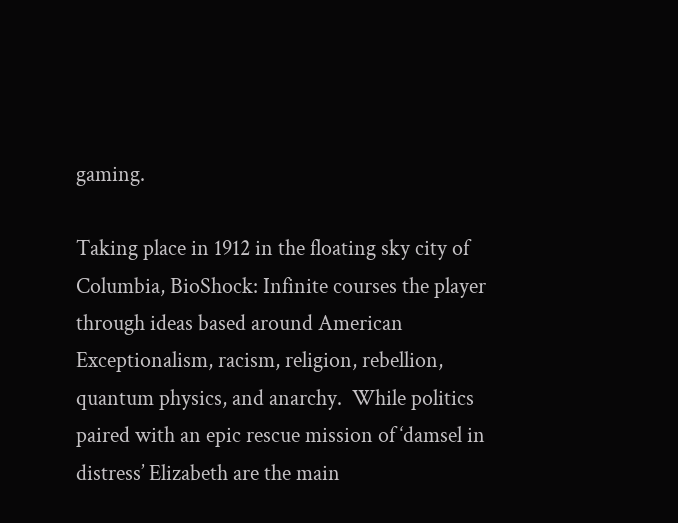gaming.

Taking place in 1912 in the floating sky city of Columbia, BioShock: Infinite courses the player through ideas based around American Exceptionalism, racism, religion, rebellion, quantum physics, and anarchy.  While politics paired with an epic rescue mission of ‘damsel in distress’ Elizabeth are the main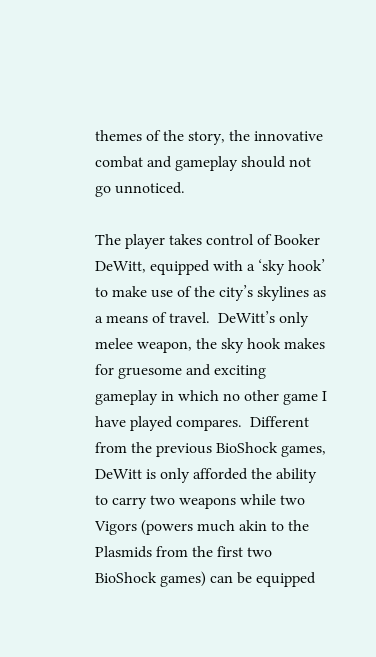themes of the story, the innovative combat and gameplay should not go unnoticed.

The player takes control of Booker DeWitt, equipped with a ‘sky hook’ to make use of the city’s skylines as a means of travel.  DeWitt’s only melee weapon, the sky hook makes for gruesome and exciting gameplay in which no other game I have played compares.  Different from the previous BioShock games, DeWitt is only afforded the ability to carry two weapons while two Vigors (powers much akin to the Plasmids from the first two BioShock games) can be equipped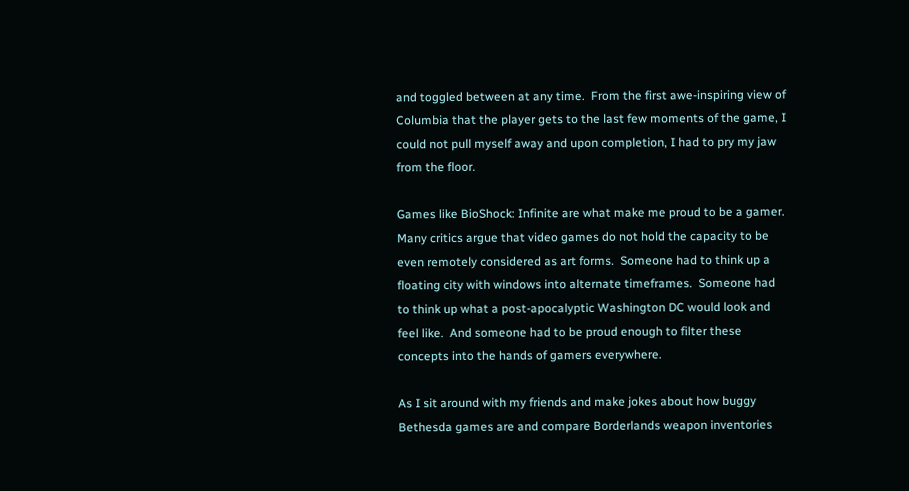and toggled between at any time.  From the first awe-inspiring view of Columbia that the player gets to the last few moments of the game, I could not pull myself away and upon completion, I had to pry my jaw from the floor.

Games like BioShock: Infinite are what make me proud to be a gamer.  Many critics argue that video games do not hold the capacity to be even remotely considered as art forms.  Someone had to think up a floating city with windows into alternate timeframes.  Someone had to think up what a post-apocalyptic Washington DC would look and feel like.  And someone had to be proud enough to filter these concepts into the hands of gamers everywhere.

As I sit around with my friends and make jokes about how buggy Bethesda games are and compare Borderlands weapon inventories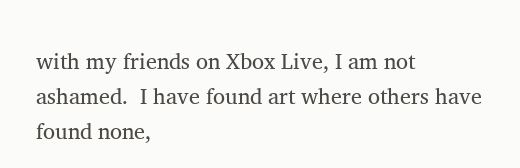with my friends on Xbox Live, I am not ashamed.  I have found art where others have found none,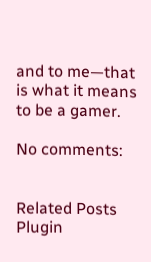and to me—that is what it means to be a gamer.

No comments:


Related Posts Plugin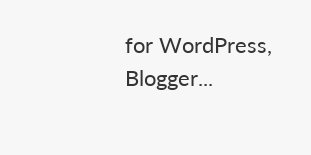for WordPress, Blogger...